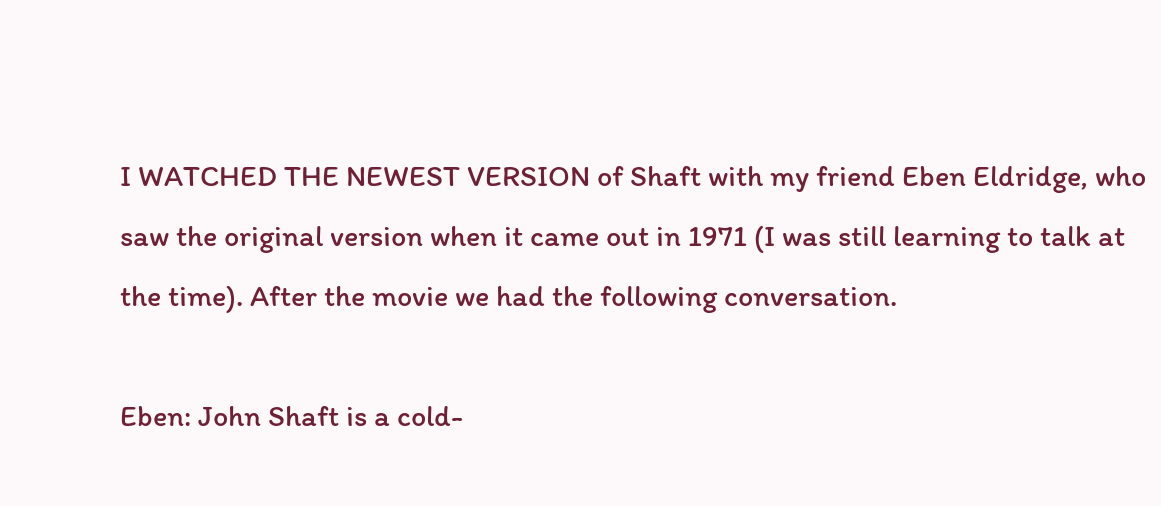I WATCHED THE NEWEST VERSION of Shaft with my friend Eben Eldridge, who saw the original version when it came out in 1971 (I was still learning to talk at the time). After the movie we had the following conversation.

Eben: John Shaft is a cold-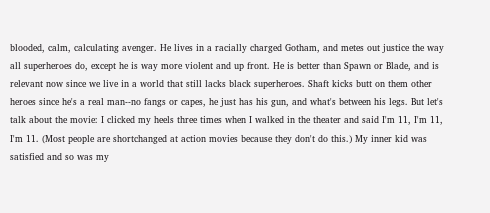blooded, calm, calculating avenger. He lives in a racially charged Gotham, and metes out justice the way all superheroes do, except he is way more violent and up front. He is better than Spawn or Blade, and is relevant now since we live in a world that still lacks black superheroes. Shaft kicks butt on them other heroes since he's a real man--no fangs or capes, he just has his gun, and what's between his legs. But let's talk about the movie: I clicked my heels three times when I walked in the theater and said I'm 11, I'm 11, I'm 11. (Most people are shortchanged at action movies because they don't do this.) My inner kid was satisfied and so was my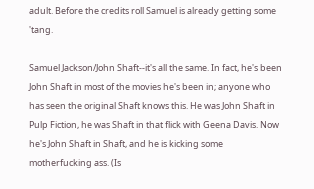adult. Before the credits roll Samuel is already getting some 'tang.

Samuel Jackson/John Shaft--it's all the same. In fact, he's been John Shaft in most of the movies he's been in; anyone who has seen the original Shaft knows this. He was John Shaft in Pulp Fiction, he was Shaft in that flick with Geena Davis. Now he's John Shaft in Shaft, and he is kicking some motherfucking ass. (Is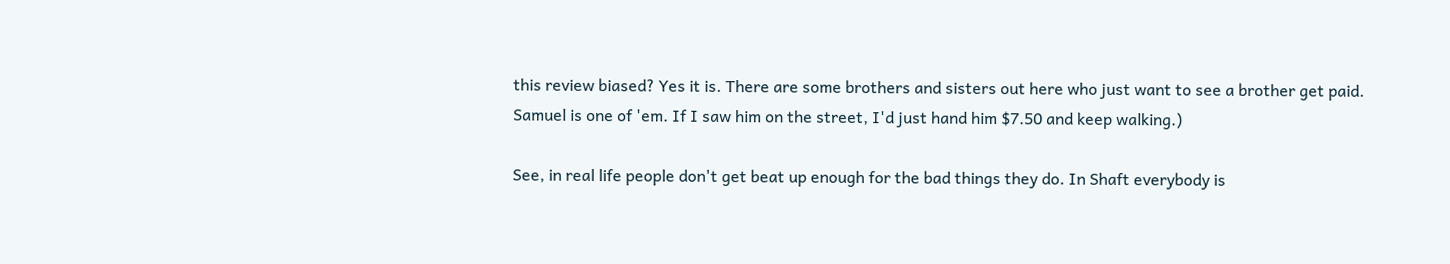this review biased? Yes it is. There are some brothers and sisters out here who just want to see a brother get paid. Samuel is one of 'em. If I saw him on the street, I'd just hand him $7.50 and keep walking.)

See, in real life people don't get beat up enough for the bad things they do. In Shaft everybody is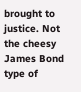brought to justice. Not the cheesy James Bond type of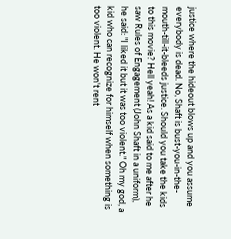justice where the hideout blows up and you assume everybody is dead. No, Shaft is bust-you-in-the-mouth-till-it-bleeds justice. Should you take the kids to this movie? Hell yeah! As a kid said to me after he saw Rules of Engagement (John Shaft in a uniform), he said: "I liked it but it was too violent." Oh my god, a kid who can recognize for himself when something is too violent. He won't rent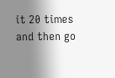it 20 times and then go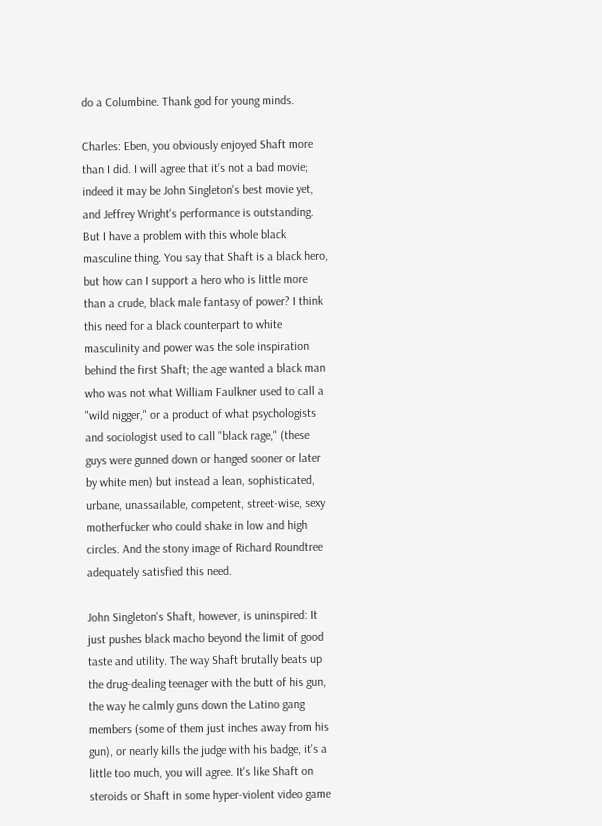do a Columbine. Thank god for young minds.

Charles: Eben, you obviously enjoyed Shaft more than I did. I will agree that it's not a bad movie; indeed it may be John Singleton's best movie yet, and Jeffrey Wright's performance is outstanding. But I have a problem with this whole black masculine thing. You say that Shaft is a black hero, but how can I support a hero who is little more than a crude, black male fantasy of power? I think this need for a black counterpart to white masculinity and power was the sole inspiration behind the first Shaft; the age wanted a black man who was not what William Faulkner used to call a "wild nigger," or a product of what psychologists and sociologist used to call "black rage," (these guys were gunned down or hanged sooner or later by white men) but instead a lean, sophisticated, urbane, unassailable, competent, street-wise, sexy motherfucker who could shake in low and high circles. And the stony image of Richard Roundtree adequately satisfied this need.

John Singleton's Shaft, however, is uninspired: It just pushes black macho beyond the limit of good taste and utility. The way Shaft brutally beats up the drug-dealing teenager with the butt of his gun, the way he calmly guns down the Latino gang members (some of them just inches away from his gun), or nearly kills the judge with his badge, it's a little too much, you will agree. It's like Shaft on steroids or Shaft in some hyper-violent video game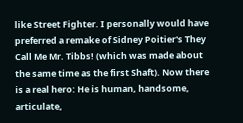like Street Fighter. I personally would have preferred a remake of Sidney Poitier's They Call Me Mr. Tibbs! (which was made about the same time as the first Shaft). Now there is a real hero: He is human, handsome, articulate,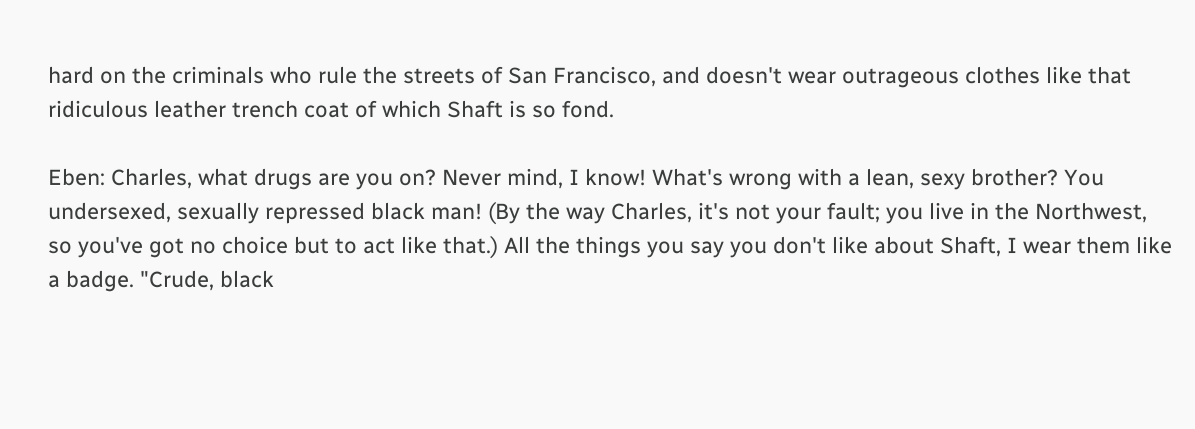hard on the criminals who rule the streets of San Francisco, and doesn't wear outrageous clothes like that ridiculous leather trench coat of which Shaft is so fond.

Eben: Charles, what drugs are you on? Never mind, I know! What's wrong with a lean, sexy brother? You undersexed, sexually repressed black man! (By the way Charles, it's not your fault; you live in the Northwest, so you've got no choice but to act like that.) All the things you say you don't like about Shaft, I wear them like a badge. "Crude, black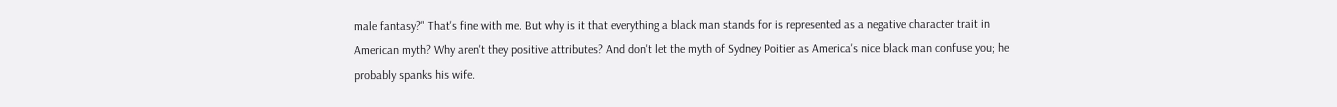male fantasy?" That's fine with me. But why is it that everything a black man stands for is represented as a negative character trait in American myth? Why aren't they positive attributes? And don't let the myth of Sydney Poitier as America's nice black man confuse you; he probably spanks his wife.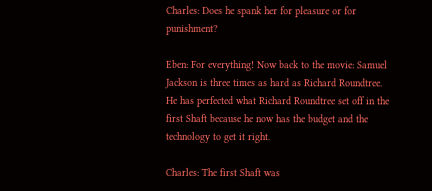Charles: Does he spank her for pleasure or for punishment?

Eben: For everything! Now back to the movie: Samuel Jackson is three times as hard as Richard Roundtree. He has perfected what Richard Roundtree set off in the first Shaft because he now has the budget and the technology to get it right.

Charles: The first Shaft was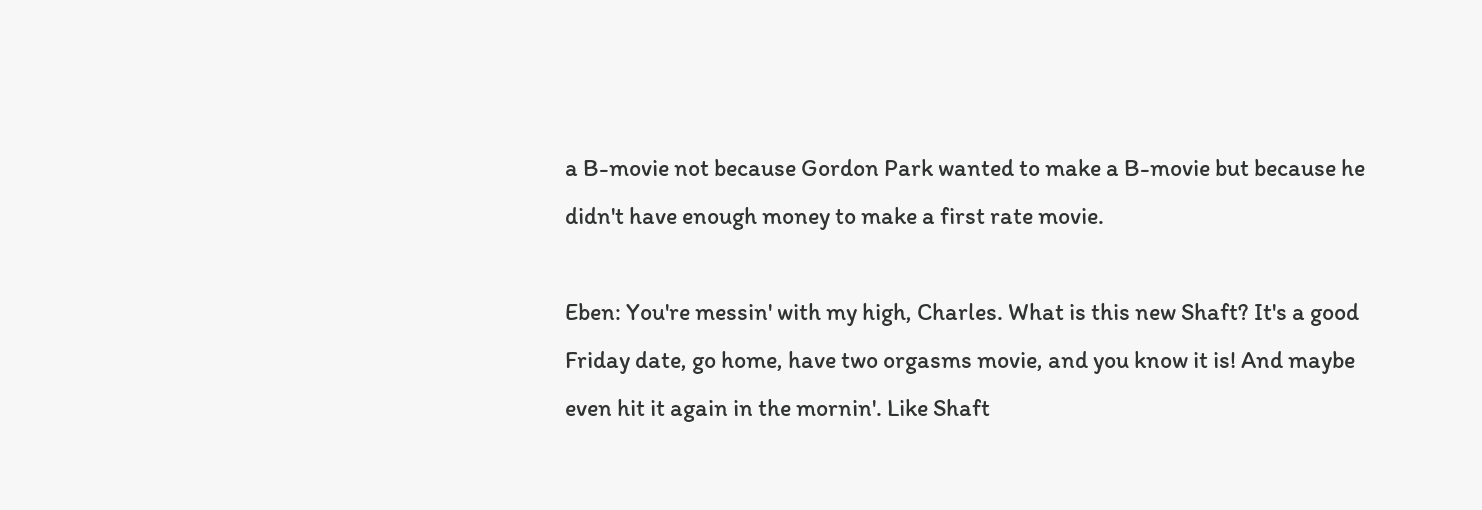a B-movie not because Gordon Park wanted to make a B-movie but because he didn't have enough money to make a first rate movie.

Eben: You're messin' with my high, Charles. What is this new Shaft? It's a good Friday date, go home, have two orgasms movie, and you know it is! And maybe even hit it again in the mornin'. Like Shaft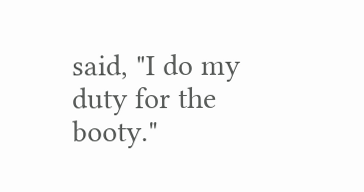said, "I do my duty for the booty."